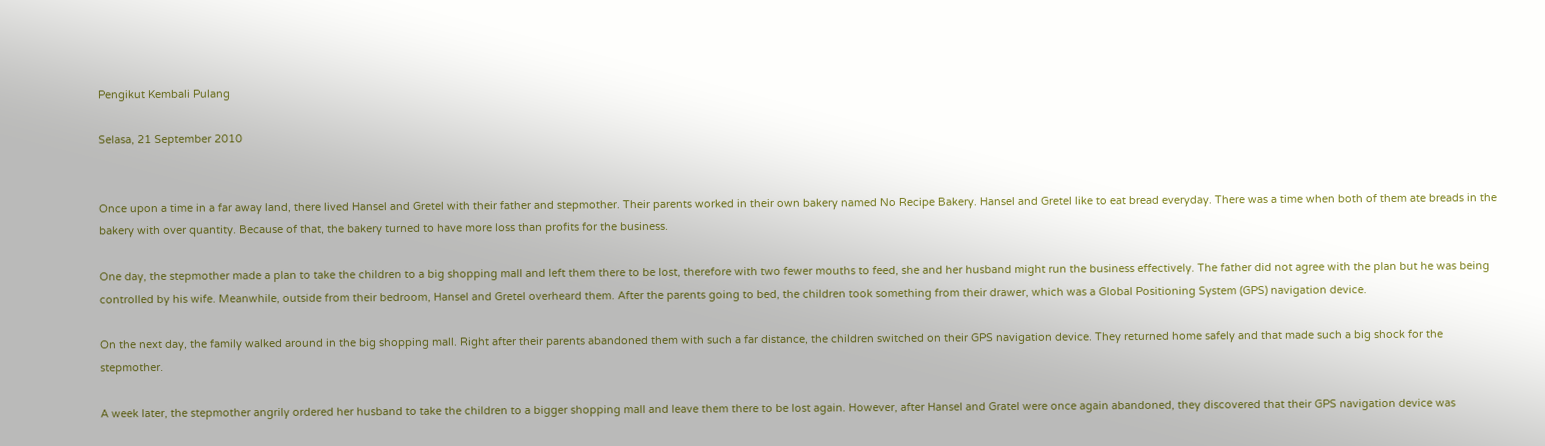Pengikut Kembali Pulang

Selasa, 21 September 2010


Once upon a time in a far away land, there lived Hansel and Gretel with their father and stepmother. Their parents worked in their own bakery named No Recipe Bakery. Hansel and Gretel like to eat bread everyday. There was a time when both of them ate breads in the bakery with over quantity. Because of that, the bakery turned to have more loss than profits for the business.

One day, the stepmother made a plan to take the children to a big shopping mall and left them there to be lost, therefore with two fewer mouths to feed, she and her husband might run the business effectively. The father did not agree with the plan but he was being controlled by his wife. Meanwhile, outside from their bedroom, Hansel and Gretel overheard them. After the parents going to bed, the children took something from their drawer, which was a Global Positioning System (GPS) navigation device.

On the next day, the family walked around in the big shopping mall. Right after their parents abandoned them with such a far distance, the children switched on their GPS navigation device. They returned home safely and that made such a big shock for the stepmother.

A week later, the stepmother angrily ordered her husband to take the children to a bigger shopping mall and leave them there to be lost again. However, after Hansel and Gratel were once again abandoned, they discovered that their GPS navigation device was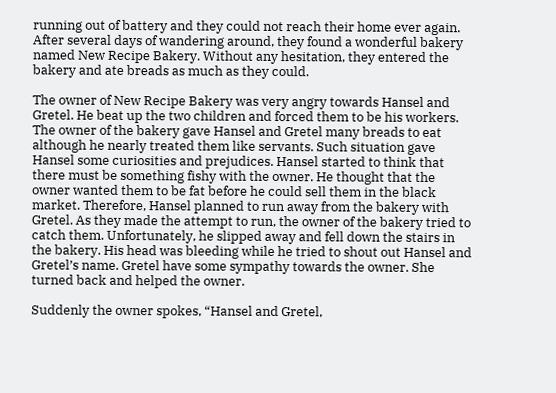running out of battery and they could not reach their home ever again. After several days of wandering around, they found a wonderful bakery named New Recipe Bakery. Without any hesitation, they entered the bakery and ate breads as much as they could.

The owner of New Recipe Bakery was very angry towards Hansel and Gretel. He beat up the two children and forced them to be his workers. The owner of the bakery gave Hansel and Gretel many breads to eat although he nearly treated them like servants. Such situation gave Hansel some curiosities and prejudices. Hansel started to think that there must be something fishy with the owner. He thought that the owner wanted them to be fat before he could sell them in the black market. Therefore, Hansel planned to run away from the bakery with Gretel. As they made the attempt to run, the owner of the bakery tried to catch them. Unfortunately, he slipped away and fell down the stairs in the bakery. His head was bleeding while he tried to shout out Hansel and Gretel’s name. Gretel have some sympathy towards the owner. She turned back and helped the owner.

Suddenly the owner spokes, “Hansel and Gretel,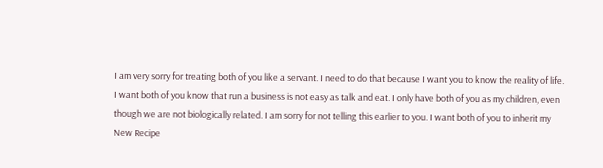I am very sorry for treating both of you like a servant. I need to do that because I want you to know the reality of life. I want both of you know that run a business is not easy as talk and eat. I only have both of you as my children, even though we are not biologically related. I am sorry for not telling this earlier to you. I want both of you to inherit my New Recipe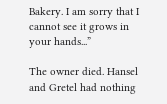Bakery. I am sorry that I cannot see it grows in your hands...”

The owner died. Hansel and Gretel had nothing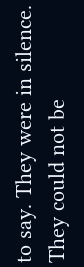to say. They were in silence. They could not be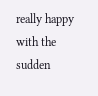really happy with the sudden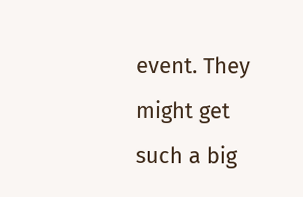event. They might get such a big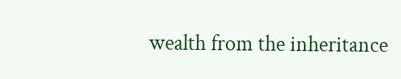wealth from the inheritance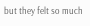but they felt so much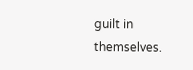guilt in themselves.